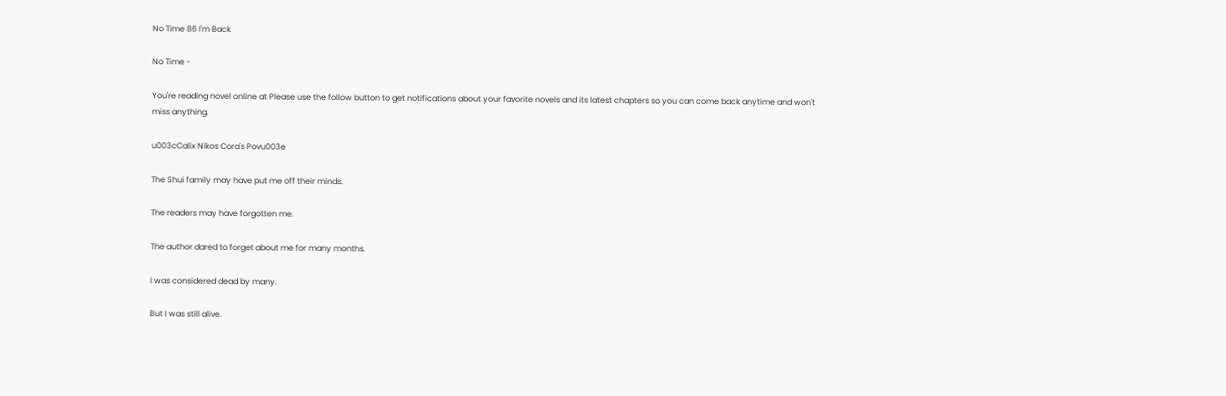No Time 86 I'm Back

No Time -

You're reading novel online at Please use the follow button to get notifications about your favorite novels and its latest chapters so you can come back anytime and won't miss anything.

u003cCalix Nikos Cora's Povu003e

The Shui family may have put me off their minds.

The readers may have forgotten me.

The author dared to forget about me for many months.

I was considered dead by many.

But I was still alive.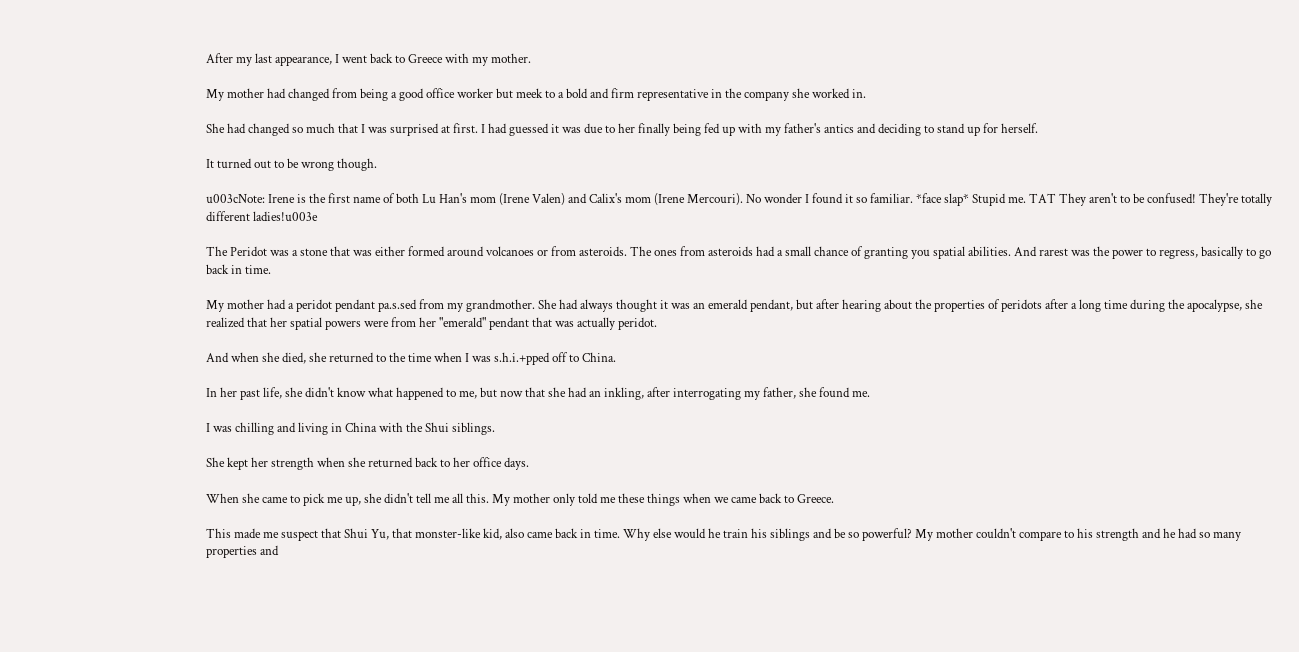After my last appearance, I went back to Greece with my mother.

My mother had changed from being a good office worker but meek to a bold and firm representative in the company she worked in.

She had changed so much that I was surprised at first. I had guessed it was due to her finally being fed up with my father's antics and deciding to stand up for herself.

It turned out to be wrong though.

u003cNote: Irene is the first name of both Lu Han's mom (Irene Valen) and Calix's mom (Irene Mercouri). No wonder I found it so familiar. *face slap* Stupid me. TAT They aren't to be confused! They're totally different ladies!u003e

The Peridot was a stone that was either formed around volcanoes or from asteroids. The ones from asteroids had a small chance of granting you spatial abilities. And rarest was the power to regress, basically to go back in time.

My mother had a peridot pendant pa.s.sed from my grandmother. She had always thought it was an emerald pendant, but after hearing about the properties of peridots after a long time during the apocalypse, she realized that her spatial powers were from her "emerald" pendant that was actually peridot.

And when she died, she returned to the time when I was s.h.i.+pped off to China.

In her past life, she didn't know what happened to me, but now that she had an inkling, after interrogating my father, she found me.

I was chilling and living in China with the Shui siblings.

She kept her strength when she returned back to her office days.

When she came to pick me up, she didn't tell me all this. My mother only told me these things when we came back to Greece.

This made me suspect that Shui Yu, that monster-like kid, also came back in time. Why else would he train his siblings and be so powerful? My mother couldn't compare to his strength and he had so many properties and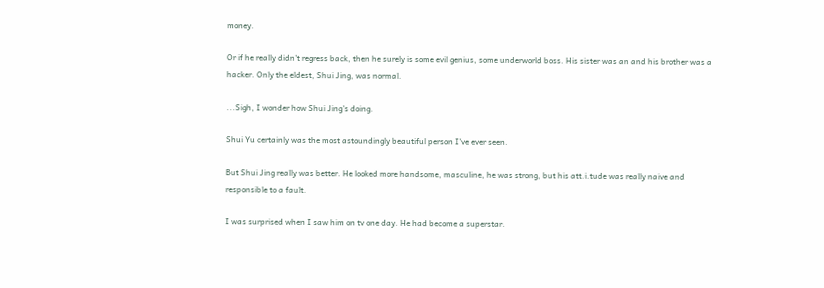money.

Or if he really didn't regress back, then he surely is some evil genius, some underworld boss. His sister was an and his brother was a hacker. Only the eldest, Shui Jing, was normal.

...Sigh, I wonder how Shui Jing's doing.

Shui Yu certainly was the most astoundingly beautiful person I've ever seen.

But Shui Jing really was better. He looked more handsome, masculine, he was strong, but his att.i.tude was really naive and responsible to a fault.

I was surprised when I saw him on tv one day. He had become a superstar.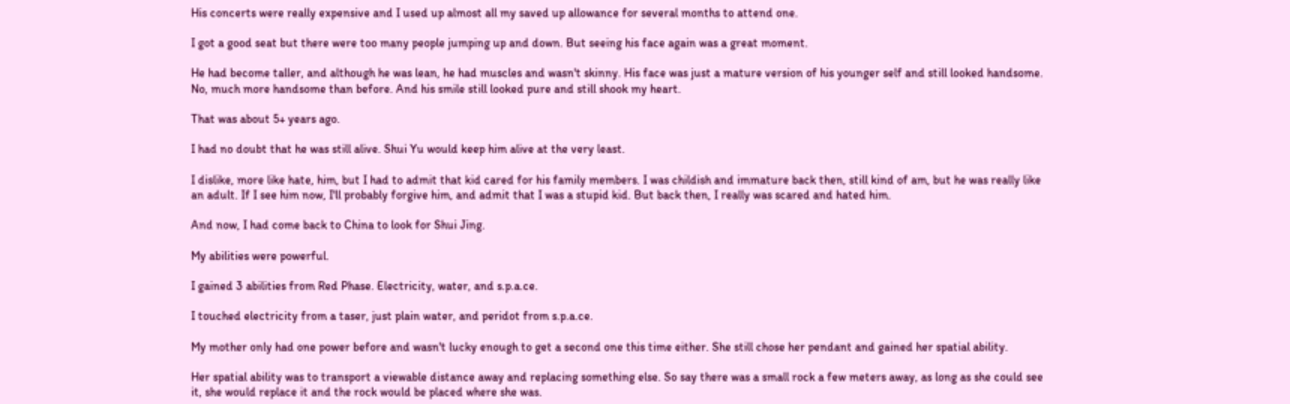His concerts were really expensive and I used up almost all my saved up allowance for several months to attend one.

I got a good seat but there were too many people jumping up and down. But seeing his face again was a great moment.

He had become taller, and although he was lean, he had muscles and wasn't skinny. His face was just a mature version of his younger self and still looked handsome. No, much more handsome than before. And his smile still looked pure and still shook my heart.

That was about 5+ years ago.

I had no doubt that he was still alive. Shui Yu would keep him alive at the very least.

I dislike, more like hate, him, but I had to admit that kid cared for his family members. I was childish and immature back then, still kind of am, but he was really like an adult. If I see him now, I'll probably forgive him, and admit that I was a stupid kid. But back then, I really was scared and hated him.

And now, I had come back to China to look for Shui Jing.

My abilities were powerful.

I gained 3 abilities from Red Phase. Electricity, water, and s.p.a.ce.

I touched electricity from a taser, just plain water, and peridot from s.p.a.ce.

My mother only had one power before and wasn't lucky enough to get a second one this time either. She still chose her pendant and gained her spatial ability.

Her spatial ability was to transport a viewable distance away and replacing something else. So say there was a small rock a few meters away, as long as she could see it, she would replace it and the rock would be placed where she was.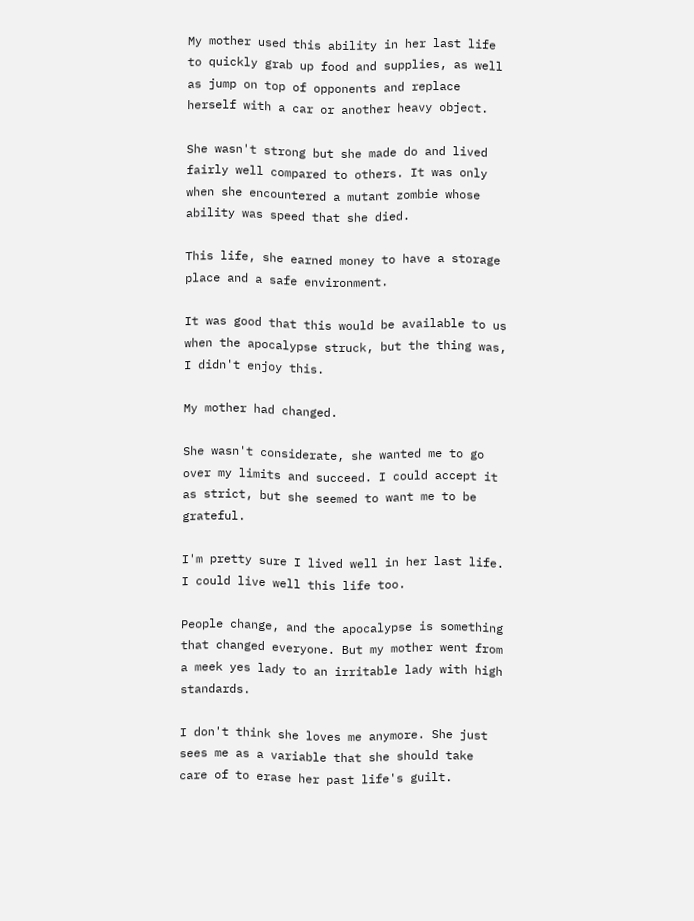My mother used this ability in her last life to quickly grab up food and supplies, as well as jump on top of opponents and replace herself with a car or another heavy object.

She wasn't strong but she made do and lived fairly well compared to others. It was only when she encountered a mutant zombie whose ability was speed that she died.

This life, she earned money to have a storage place and a safe environment.

It was good that this would be available to us when the apocalypse struck, but the thing was, I didn't enjoy this.

My mother had changed.

She wasn't considerate, she wanted me to go over my limits and succeed. I could accept it as strict, but she seemed to want me to be grateful.

I'm pretty sure I lived well in her last life. I could live well this life too.

People change, and the apocalypse is something that changed everyone. But my mother went from a meek yes lady to an irritable lady with high standards.

I don't think she loves me anymore. She just sees me as a variable that she should take care of to erase her past life's guilt.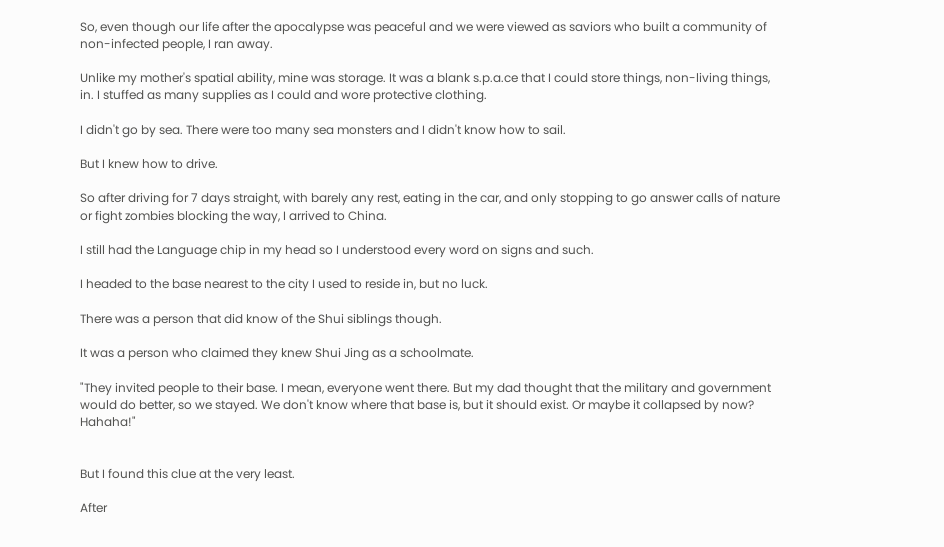So, even though our life after the apocalypse was peaceful and we were viewed as saviors who built a community of non-infected people, I ran away.

Unlike my mother's spatial ability, mine was storage. It was a blank s.p.a.ce that I could store things, non-living things, in. I stuffed as many supplies as I could and wore protective clothing.

I didn't go by sea. There were too many sea monsters and I didn't know how to sail.

But I knew how to drive.

So after driving for 7 days straight, with barely any rest, eating in the car, and only stopping to go answer calls of nature or fight zombies blocking the way, I arrived to China.

I still had the Language chip in my head so I understood every word on signs and such.

I headed to the base nearest to the city I used to reside in, but no luck.

There was a person that did know of the Shui siblings though.

It was a person who claimed they knew Shui Jing as a schoolmate.

"They invited people to their base. I mean, everyone went there. But my dad thought that the military and government would do better, so we stayed. We don't know where that base is, but it should exist. Or maybe it collapsed by now? Hahaha!"


But I found this clue at the very least.

After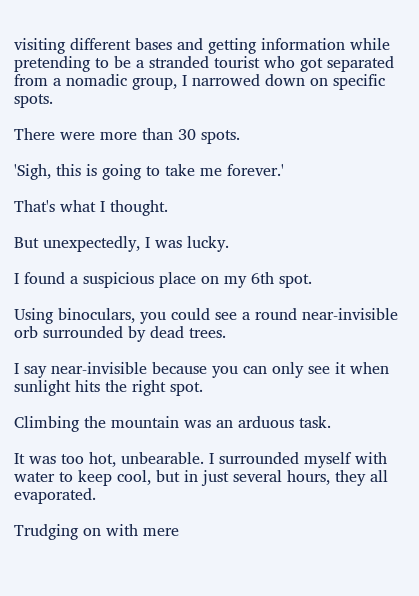visiting different bases and getting information while pretending to be a stranded tourist who got separated from a nomadic group, I narrowed down on specific spots.

There were more than 30 spots.

'Sigh, this is going to take me forever.'

That's what I thought.

But unexpectedly, I was lucky.

I found a suspicious place on my 6th spot.

Using binoculars, you could see a round near-invisible orb surrounded by dead trees.

I say near-invisible because you can only see it when sunlight hits the right spot.

Climbing the mountain was an arduous task.

It was too hot, unbearable. I surrounded myself with water to keep cool, but in just several hours, they all evaporated.

Trudging on with mere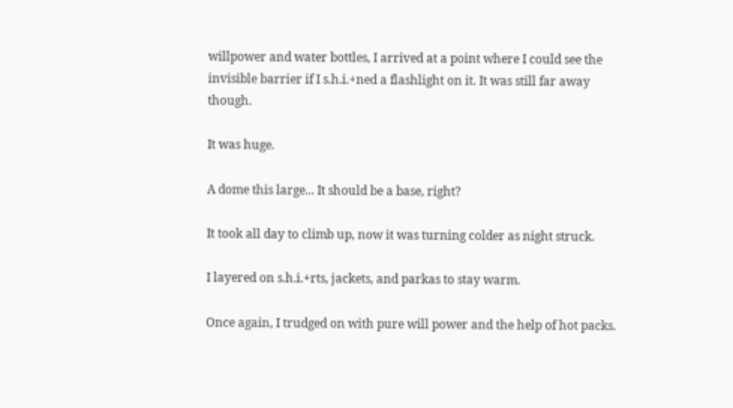willpower and water bottles, I arrived at a point where I could see the invisible barrier if I s.h.i.+ned a flashlight on it. It was still far away though.

It was huge.

A dome this large... It should be a base, right?

It took all day to climb up, now it was turning colder as night struck.

I layered on s.h.i.+rts, jackets, and parkas to stay warm.

Once again, I trudged on with pure will power and the help of hot packs.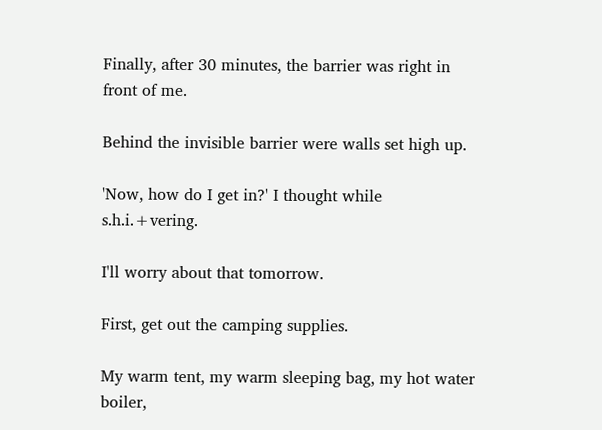Finally, after 30 minutes, the barrier was right in front of me.

Behind the invisible barrier were walls set high up.

'Now, how do I get in?' I thought while s.h.i.+vering.

I'll worry about that tomorrow.

First, get out the camping supplies.

My warm tent, my warm sleeping bag, my hot water boiler,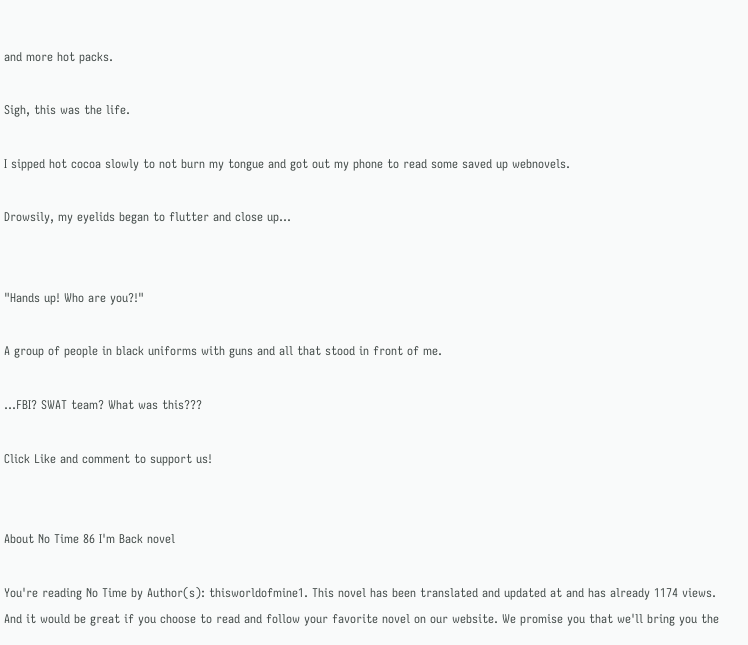and more hot packs.

Sigh, this was the life.

I sipped hot cocoa slowly to not burn my tongue and got out my phone to read some saved up webnovels.

Drowsily, my eyelids began to flutter and close up...


"Hands up! Who are you?!"

A group of people in black uniforms with guns and all that stood in front of me.

...FBI? SWAT team? What was this???

Click Like and comment to support us!


About No Time 86 I'm Back novel

You're reading No Time by Author(s): thisworldofmine1. This novel has been translated and updated at and has already 1174 views. And it would be great if you choose to read and follow your favorite novel on our website. We promise you that we'll bring you the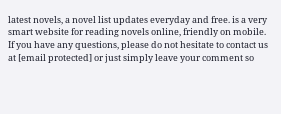latest novels, a novel list updates everyday and free. is a very smart website for reading novels online, friendly on mobile. If you have any questions, please do not hesitate to contact us at [email protected] or just simply leave your comment so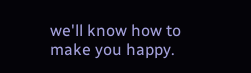we'll know how to make you happy.